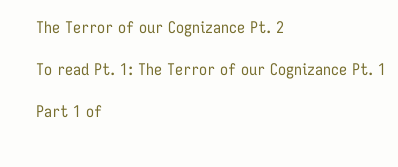The Terror of our Cognizance Pt. 2

To read Pt. 1: The Terror of our Cognizance Pt. 1

Part 1 of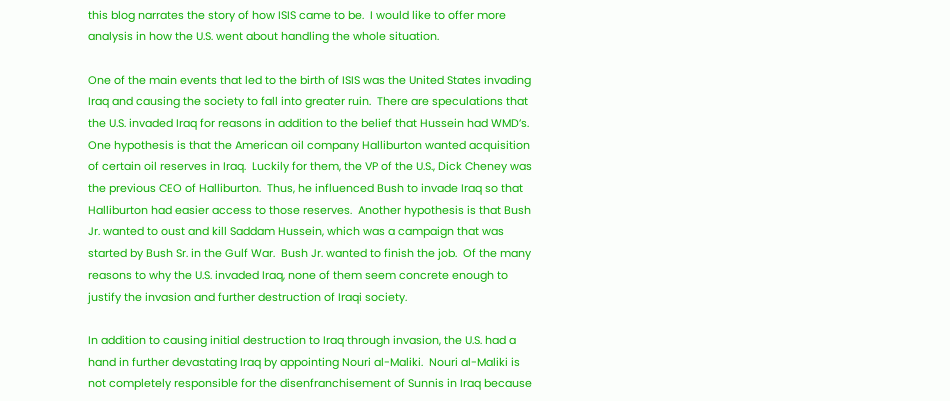this blog narrates the story of how ISIS came to be.  I would like to offer more analysis in how the U.S. went about handling the whole situation.

One of the main events that led to the birth of ISIS was the United States invading Iraq and causing the society to fall into greater ruin.  There are speculations that the U.S. invaded Iraq for reasons in addition to the belief that Hussein had WMD’s.  One hypothesis is that the American oil company Halliburton wanted acquisition of certain oil reserves in Iraq.  Luckily for them, the VP of the U.S., Dick Cheney was the previous CEO of Halliburton.  Thus, he influenced Bush to invade Iraq so that Halliburton had easier access to those reserves.  Another hypothesis is that Bush Jr. wanted to oust and kill Saddam Hussein, which was a campaign that was started by Bush Sr. in the Gulf War.  Bush Jr. wanted to finish the job.  Of the many reasons to why the U.S. invaded Iraq, none of them seem concrete enough to justify the invasion and further destruction of Iraqi society.

In addition to causing initial destruction to Iraq through invasion, the U.S. had a hand in further devastating Iraq by appointing Nouri al-Maliki.  Nouri al-Maliki is not completely responsible for the disenfranchisement of Sunnis in Iraq because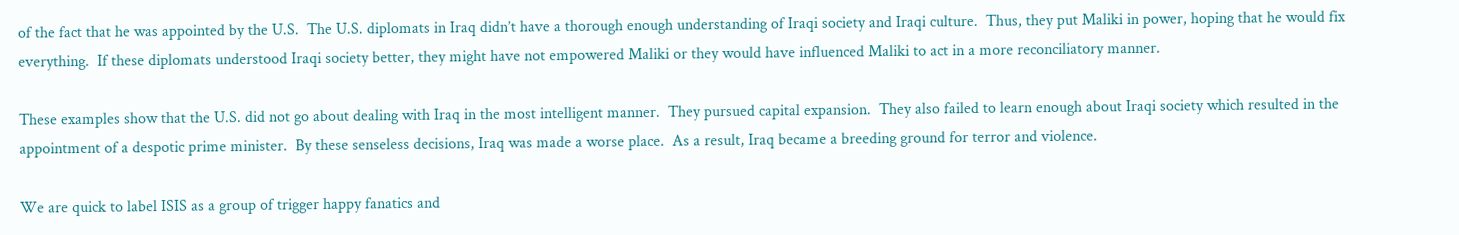of the fact that he was appointed by the U.S.  The U.S. diplomats in Iraq didn’t have a thorough enough understanding of Iraqi society and Iraqi culture.  Thus, they put Maliki in power, hoping that he would fix everything.  If these diplomats understood Iraqi society better, they might have not empowered Maliki or they would have influenced Maliki to act in a more reconciliatory manner.

These examples show that the U.S. did not go about dealing with Iraq in the most intelligent manner.  They pursued capital expansion.  They also failed to learn enough about Iraqi society which resulted in the appointment of a despotic prime minister.  By these senseless decisions, Iraq was made a worse place.  As a result, Iraq became a breeding ground for terror and violence.

We are quick to label ISIS as a group of trigger happy fanatics and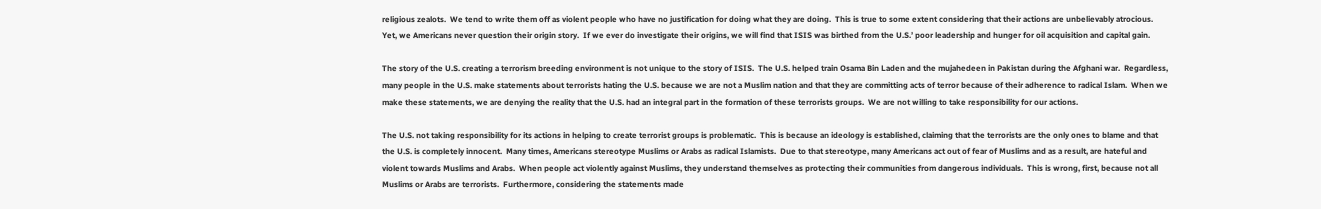religious zealots.  We tend to write them off as violent people who have no justification for doing what they are doing.  This is true to some extent considering that their actions are unbelievably atrocious.  Yet, we Americans never question their origin story.  If we ever do investigate their origins, we will find that ISIS was birthed from the U.S.’ poor leadership and hunger for oil acquisition and capital gain.

The story of the U.S. creating a terrorism breeding environment is not unique to the story of ISIS.  The U.S. helped train Osama Bin Laden and the mujahedeen in Pakistan during the Afghani war.  Regardless, many people in the U.S. make statements about terrorists hating the U.S. because we are not a Muslim nation and that they are committing acts of terror because of their adherence to radical Islam.  When we make these statements, we are denying the reality that the U.S. had an integral part in the formation of these terrorists groups.  We are not willing to take responsibility for our actions.

The U.S. not taking responsibility for its actions in helping to create terrorist groups is problematic.  This is because an ideology is established, claiming that the terrorists are the only ones to blame and that the U.S. is completely innocent.  Many times, Americans stereotype Muslims or Arabs as radical Islamists.  Due to that stereotype, many Americans act out of fear of Muslims and as a result, are hateful and violent towards Muslims and Arabs.  When people act violently against Muslims, they understand themselves as protecting their communities from dangerous individuals.  This is wrong, first, because not all Muslims or Arabs are terrorists.  Furthermore, considering the statements made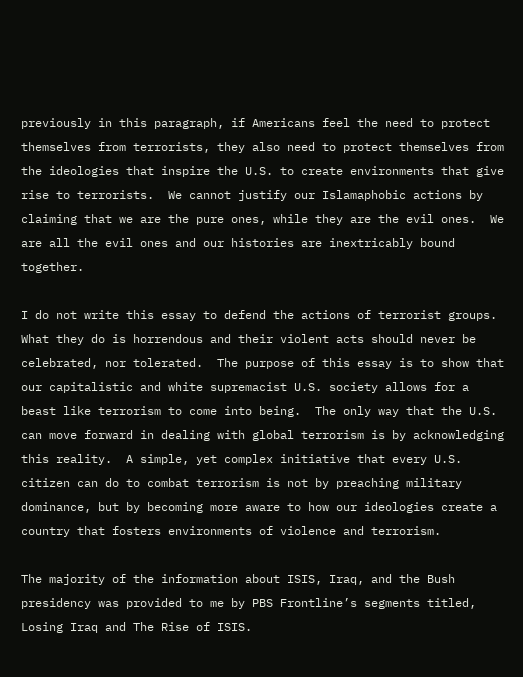previously in this paragraph, if Americans feel the need to protect themselves from terrorists, they also need to protect themselves from the ideologies that inspire the U.S. to create environments that give rise to terrorists.  We cannot justify our Islamaphobic actions by claiming that we are the pure ones, while they are the evil ones.  We are all the evil ones and our histories are inextricably bound together.

I do not write this essay to defend the actions of terrorist groups.  What they do is horrendous and their violent acts should never be celebrated, nor tolerated.  The purpose of this essay is to show that our capitalistic and white supremacist U.S. society allows for a beast like terrorism to come into being.  The only way that the U.S. can move forward in dealing with global terrorism is by acknowledging this reality.  A simple, yet complex initiative that every U.S. citizen can do to combat terrorism is not by preaching military dominance, but by becoming more aware to how our ideologies create a country that fosters environments of violence and terrorism.

The majority of the information about ISIS, Iraq, and the Bush presidency was provided to me by PBS Frontline’s segments titled, Losing Iraq and The Rise of ISIS.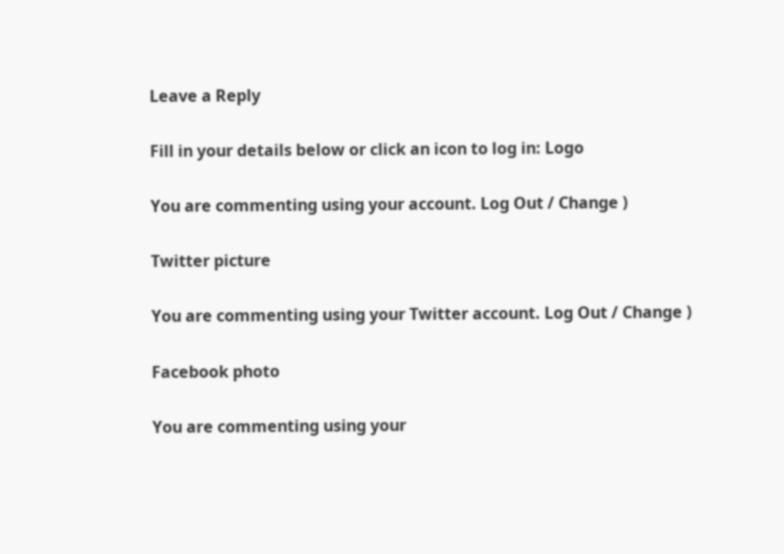Leave a Reply

Fill in your details below or click an icon to log in: Logo

You are commenting using your account. Log Out / Change )

Twitter picture

You are commenting using your Twitter account. Log Out / Change )

Facebook photo

You are commenting using your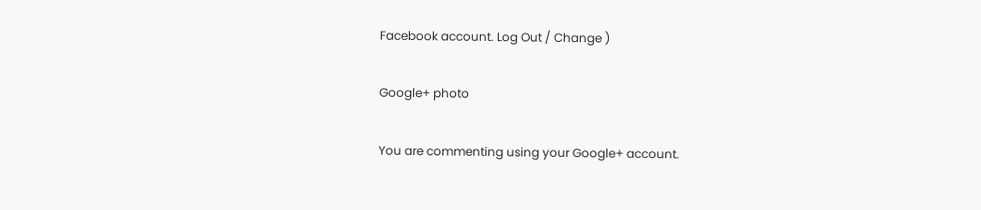Facebook account. Log Out / Change )

Google+ photo

You are commenting using your Google+ account.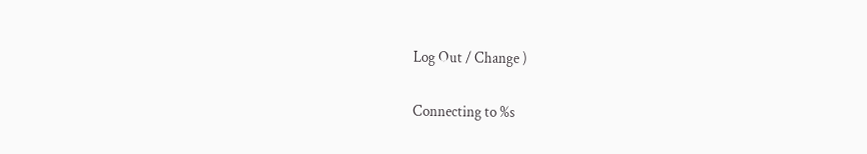Log Out / Change )

Connecting to %s